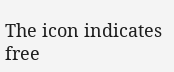The icon indicates free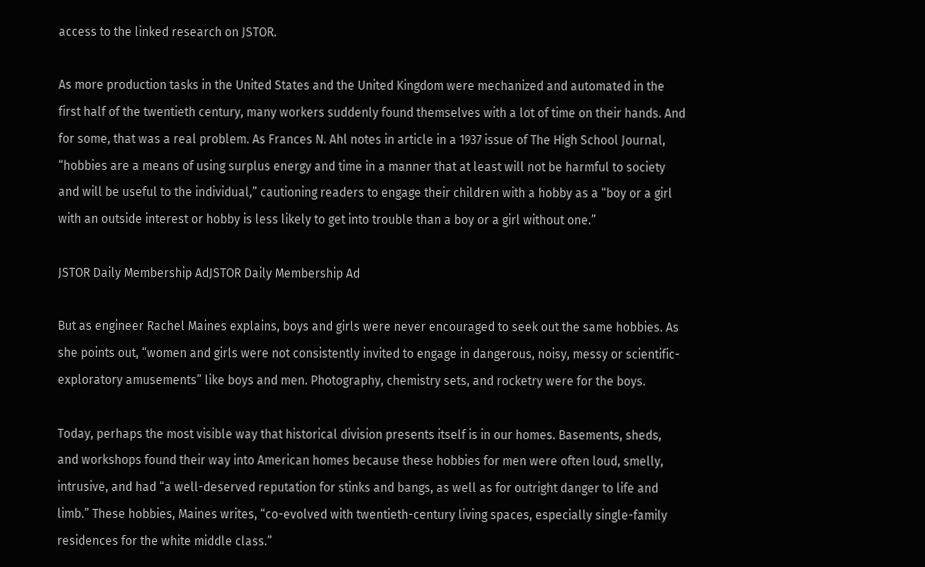access to the linked research on JSTOR.

As more production tasks in the United States and the United Kingdom were mechanized and automated in the first half of the twentieth century, many workers suddenly found themselves with a lot of time on their hands. And for some, that was a real problem. As Frances N. Ahl notes in article in a 1937 issue of The High School Journal, “hobbies are a means of using surplus energy and time in a manner that at least will not be harmful to society and will be useful to the individual,” cautioning readers to engage their children with a hobby as a “boy or a girl with an outside interest or hobby is less likely to get into trouble than a boy or a girl without one.”

JSTOR Daily Membership AdJSTOR Daily Membership Ad

But as engineer Rachel Maines explains, boys and girls were never encouraged to seek out the same hobbies. As she points out, “women and girls were not consistently invited to engage in dangerous, noisy, messy or scientific-exploratory amusements” like boys and men. Photography, chemistry sets, and rocketry were for the boys.

Today, perhaps the most visible way that historical division presents itself is in our homes. Basements, sheds, and workshops found their way into American homes because these hobbies for men were often loud, smelly, intrusive, and had “a well-deserved reputation for stinks and bangs, as well as for outright danger to life and limb.” These hobbies, Maines writes, “co-evolved with twentieth-century living spaces, especially single-family residences for the white middle class.”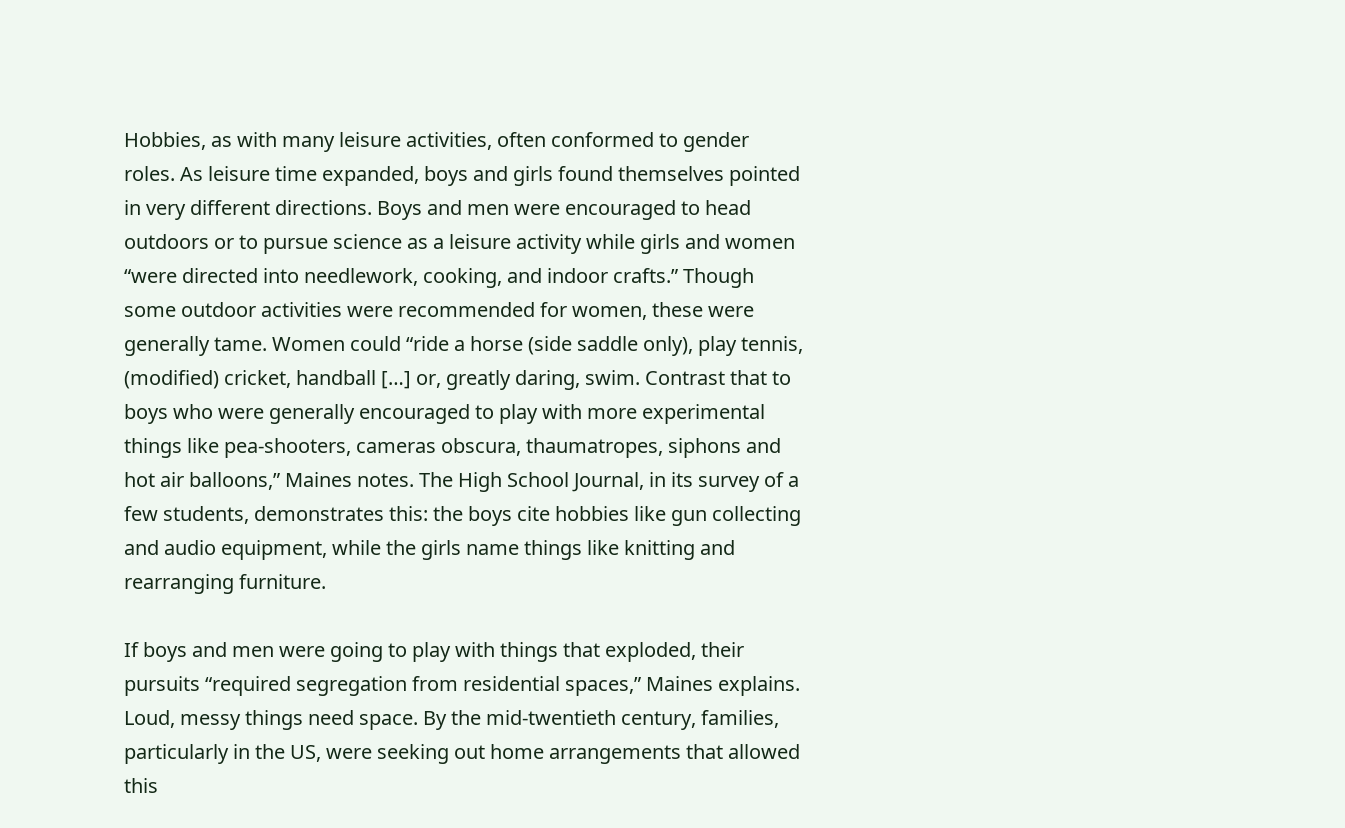Hobbies, as with many leisure activities, often conformed to gender roles. As leisure time expanded, boys and girls found themselves pointed in very different directions. Boys and men were encouraged to head outdoors or to pursue science as a leisure activity while girls and women “were directed into needlework, cooking, and indoor crafts.” Though some outdoor activities were recommended for women, these were generally tame. Women could “ride a horse (side saddle only), play tennis, (modified) cricket, handball […] or, greatly daring, swim. Contrast that to boys who were generally encouraged to play with more experimental things like pea-shooters, cameras obscura, thaumatropes, siphons and hot air balloons,” Maines notes. The High School Journal, in its survey of a few students, demonstrates this: the boys cite hobbies like gun collecting and audio equipment, while the girls name things like knitting and rearranging furniture.

If boys and men were going to play with things that exploded, their pursuits “required segregation from residential spaces,” Maines explains. Loud, messy things need space. By the mid-twentieth century, families, particularly in the US, were seeking out home arrangements that allowed this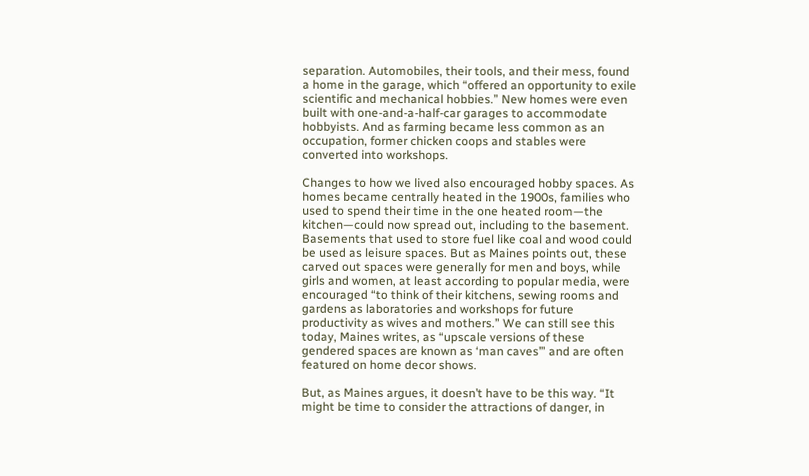separation. Automobiles, their tools, and their mess, found a home in the garage, which “offered an opportunity to exile scientific and mechanical hobbies.” New homes were even built with one-and-a-half-car garages to accommodate hobbyists. And as farming became less common as an occupation, former chicken coops and stables were converted into workshops.

Changes to how we lived also encouraged hobby spaces. As homes became centrally heated in the 1900s, families who used to spend their time in the one heated room—the kitchen—could now spread out, including to the basement. Basements that used to store fuel like coal and wood could be used as leisure spaces. But as Maines points out, these carved out spaces were generally for men and boys, while girls and women, at least according to popular media, were encouraged “to think of their kitchens, sewing rooms and gardens as laboratories and workshops for future productivity as wives and mothers.” We can still see this today, Maines writes, as “upscale versions of these gendered spaces are known as ‘man caves’” and are often featured on home decor shows.

But, as Maines argues, it doesn’t have to be this way. “It might be time to consider the attractions of danger, in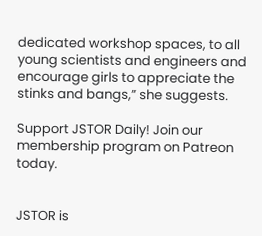dedicated workshop spaces, to all young scientists and engineers and encourage girls to appreciate the stinks and bangs,” she suggests.

Support JSTOR Daily! Join our membership program on Patreon today.


JSTOR is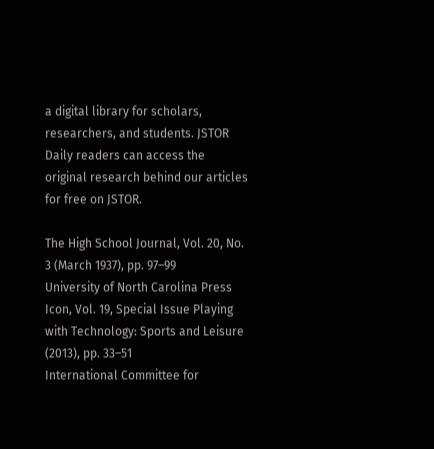a digital library for scholars, researchers, and students. JSTOR Daily readers can access the original research behind our articles for free on JSTOR.

The High School Journal, Vol. 20, No. 3 (March 1937), pp. 97–99
University of North Carolina Press
Icon, Vol. 19, Special Issue Playing with Technology: Sports and Leisure (2013), pp. 33–51
International Committee for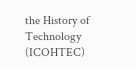the History of Technology (ICOHTEC)